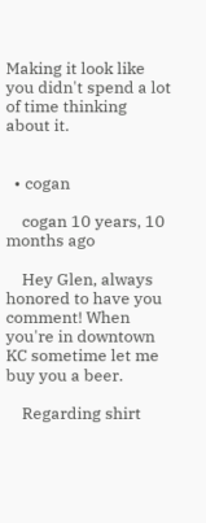Making it look like you didn't spend a lot of time thinking about it.


  • cogan

    cogan 10 years, 10 months ago

    Hey Glen, always honored to have you comment! When you're in downtown KC sometime let me buy you a beer.

    Regarding shirt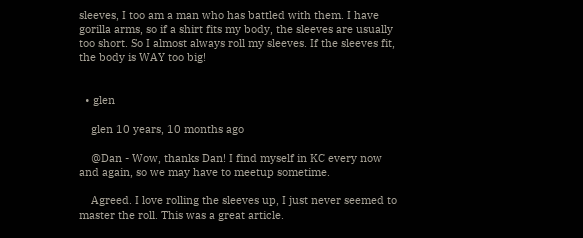sleeves, I too am a man who has battled with them. I have gorilla arms, so if a shirt fits my body, the sleeves are usually too short. So I almost always roll my sleeves. If the sleeves fit, the body is WAY too big!


  • glen

    glen 10 years, 10 months ago

    @Dan - Wow, thanks Dan! I find myself in KC every now and again, so we may have to meetup sometime.

    Agreed. I love rolling the sleeves up, I just never seemed to master the roll. This was a great article.